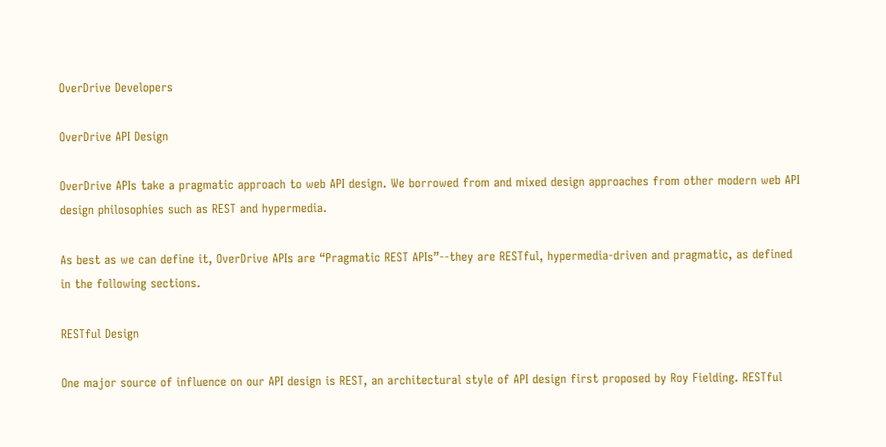OverDrive Developers

OverDrive API Design

OverDrive APIs take a pragmatic approach to web API design. We borrowed from and mixed design approaches from other modern web API design philosophies such as REST and hypermedia.

As best as we can define it, OverDrive APIs are “Pragmatic REST APIs”--they are RESTful, hypermedia-driven and pragmatic, as defined in the following sections.

RESTful Design

One major source of influence on our API design is REST, an architectural style of API design first proposed by Roy Fielding. RESTful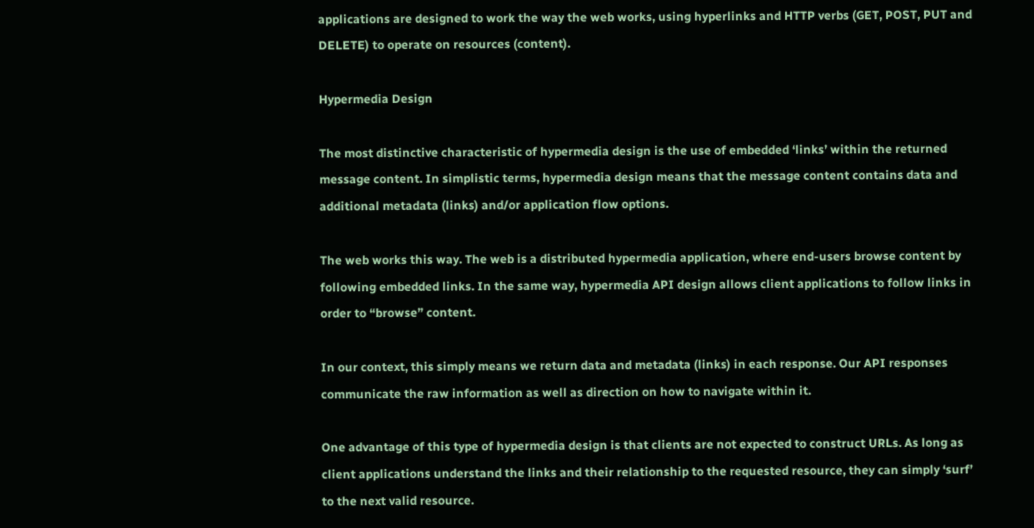applications are designed to work the way the web works, using hyperlinks and HTTP verbs (GET, POST, PUT and DELETE) to operate on resources (content).

Hypermedia Design

The most distinctive characteristic of hypermedia design is the use of embedded ‘links’ within the returned message content. In simplistic terms, hypermedia design means that the message content contains data and additional metadata (links) and/or application flow options.

The web works this way. The web is a distributed hypermedia application, where end-users browse content by following embedded links. In the same way, hypermedia API design allows client applications to follow links in order to “browse” content.

In our context, this simply means we return data and metadata (links) in each response. Our API responses communicate the raw information as well as direction on how to navigate within it.

One advantage of this type of hypermedia design is that clients are not expected to construct URLs. As long as client applications understand the links and their relationship to the requested resource, they can simply ‘surf’ to the next valid resource.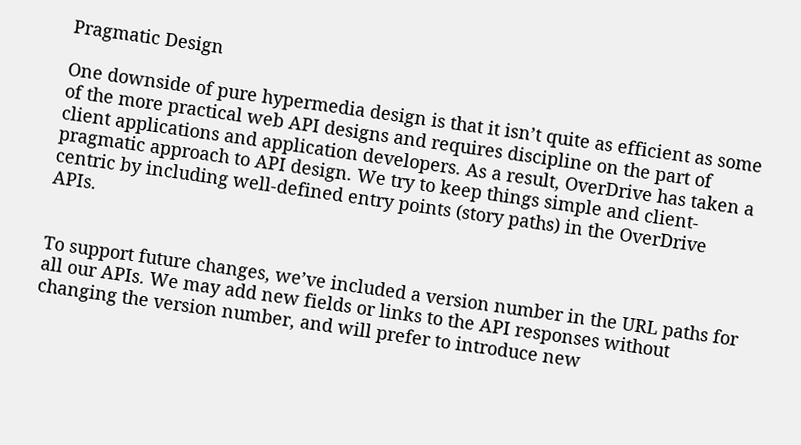Pragmatic Design

One downside of pure hypermedia design is that it isn’t quite as efficient as some of the more practical web API designs and requires discipline on the part of client applications and application developers. As a result, OverDrive has taken a pragmatic approach to API design. We try to keep things simple and client-centric by including well-defined entry points (story paths) in the OverDrive APIs.


To support future changes, we’ve included a version number in the URL paths for all our APIs. We may add new fields or links to the API responses without changing the version number, and will prefer to introduce new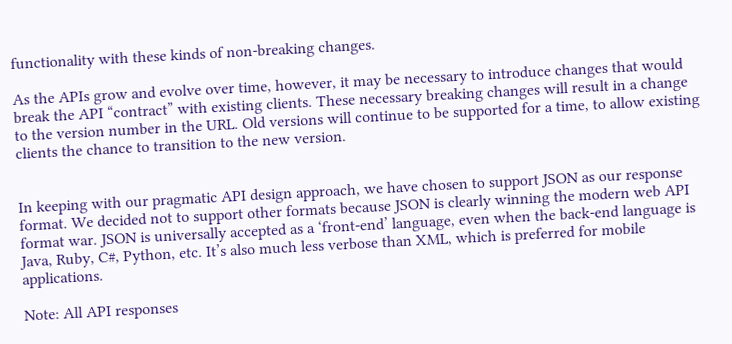functionality with these kinds of non-breaking changes.

As the APIs grow and evolve over time, however, it may be necessary to introduce changes that would break the API “contract” with existing clients. These necessary breaking changes will result in a change to the version number in the URL. Old versions will continue to be supported for a time, to allow existing clients the chance to transition to the new version.


In keeping with our pragmatic API design approach, we have chosen to support JSON as our response format. We decided not to support other formats because JSON is clearly winning the modern web API format war. JSON is universally accepted as a ‘front-end’ language, even when the back-end language is Java, Ruby, C#, Python, etc. It’s also much less verbose than XML, which is preferred for mobile applications.

Note: All API responses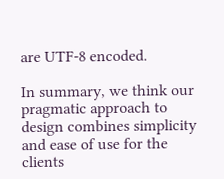are UTF-8 encoded.

In summary, we think our pragmatic approach to design combines simplicity and ease of use for the clients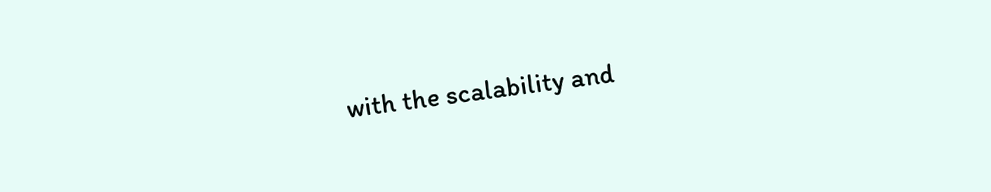with the scalability and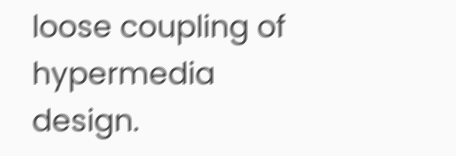loose coupling of hypermedia design.